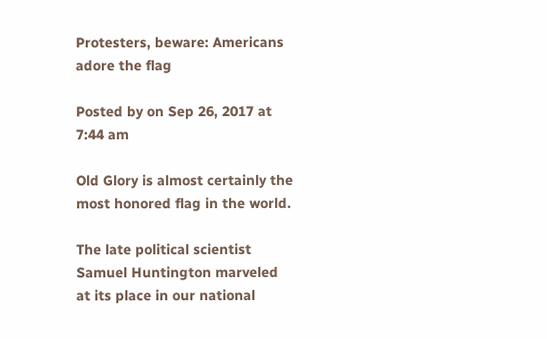Protesters, beware: Americans adore the flag

Posted by on Sep 26, 2017 at 7:44 am

Old Glory is almost certainly the most honored flag in the world.

The late political scientist Samuel Huntington marveled at its place in our national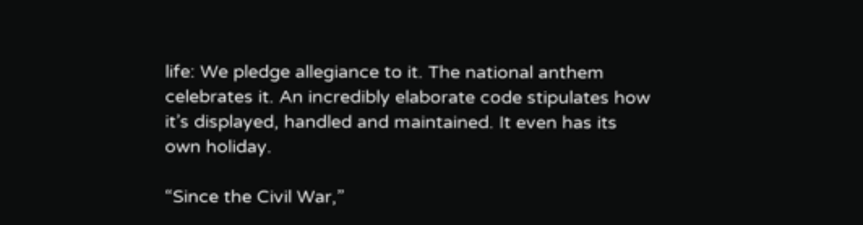life: We pledge allegiance to it. The national anthem celebrates it. An incredibly elaborate code stipulates how it’s displayed, handled and maintained. It even has its own holiday.

“Since the Civil War,”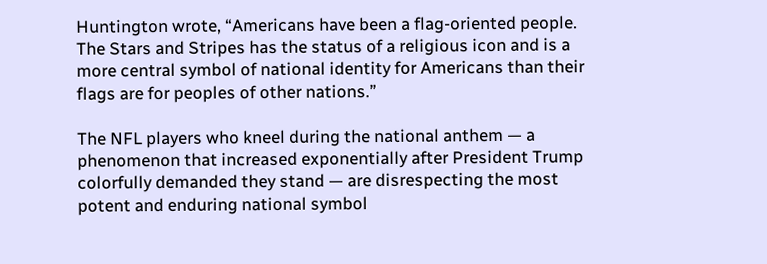Huntington wrote, “Americans have been a flag-oriented people. The Stars and Stripes has the status of a religious icon and is a more central symbol of national identity for Americans than their flags are for peoples of other nations.”

The NFL players who kneel during the national anthem — a phenomenon that increased exponentially after President Trump colorfully demanded they stand — are disrespecting the most potent and enduring national symbol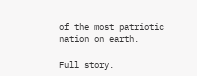of the most patriotic nation on earth.

Full story.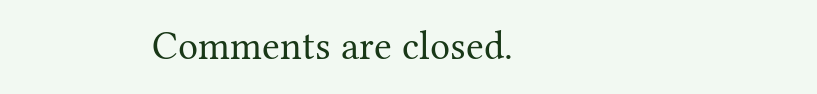Comments are closed.